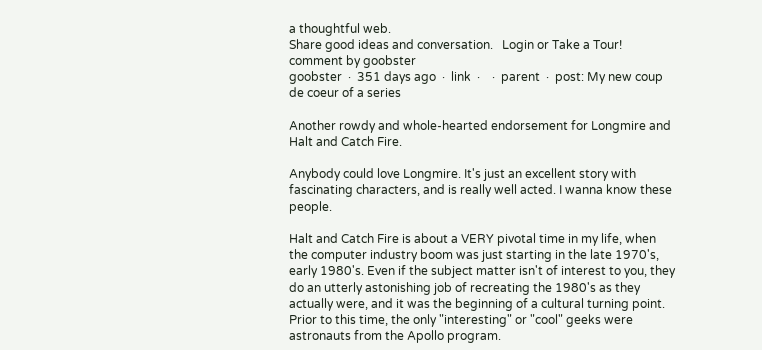a thoughtful web.
Share good ideas and conversation.   Login or Take a Tour!
comment by goobster
goobster  ·  351 days ago  ·  link  ·    ·  parent  ·  post: My new coup de coeur of a series

Another rowdy and whole-hearted endorsement for Longmire and Halt and Catch Fire.

Anybody could love Longmire. It's just an excellent story with fascinating characters, and is really well acted. I wanna know these people.

Halt and Catch Fire is about a VERY pivotal time in my life, when the computer industry boom was just starting in the late 1970's, early 1980's. Even if the subject matter isn't of interest to you, they do an utterly astonishing job of recreating the 1980's as they actually were, and it was the beginning of a cultural turning point. Prior to this time, the only "interesting" or "cool" geeks were astronauts from the Apollo program.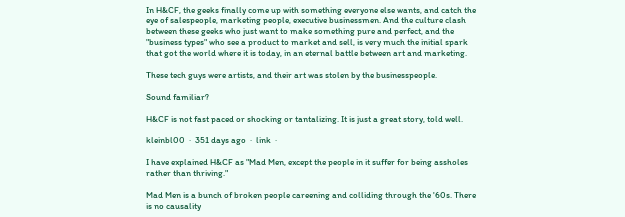In H&CF, the geeks finally come up with something everyone else wants, and catch the eye of salespeople, marketing people, executive businessmen. And the culture clash between these geeks who just want to make something pure and perfect, and the "business types" who see a product to market and sell, is very much the initial spark that got the world where it is today, in an eternal battle between art and marketing.

These tech guys were artists, and their art was stolen by the businesspeople.

Sound familiar?

H&CF is not fast paced or shocking or tantalizing. It is just a great story, told well.

kleinbl00  ·  351 days ago  ·  link  ·

I have explained H&CF as "Mad Men, except the people in it suffer for being assholes rather than thriving."

Mad Men is a bunch of broken people careening and colliding through the '60s. There is no causality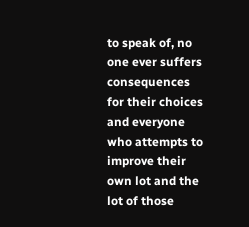to speak of, no one ever suffers consequences for their choices and everyone who attempts to improve their own lot and the lot of those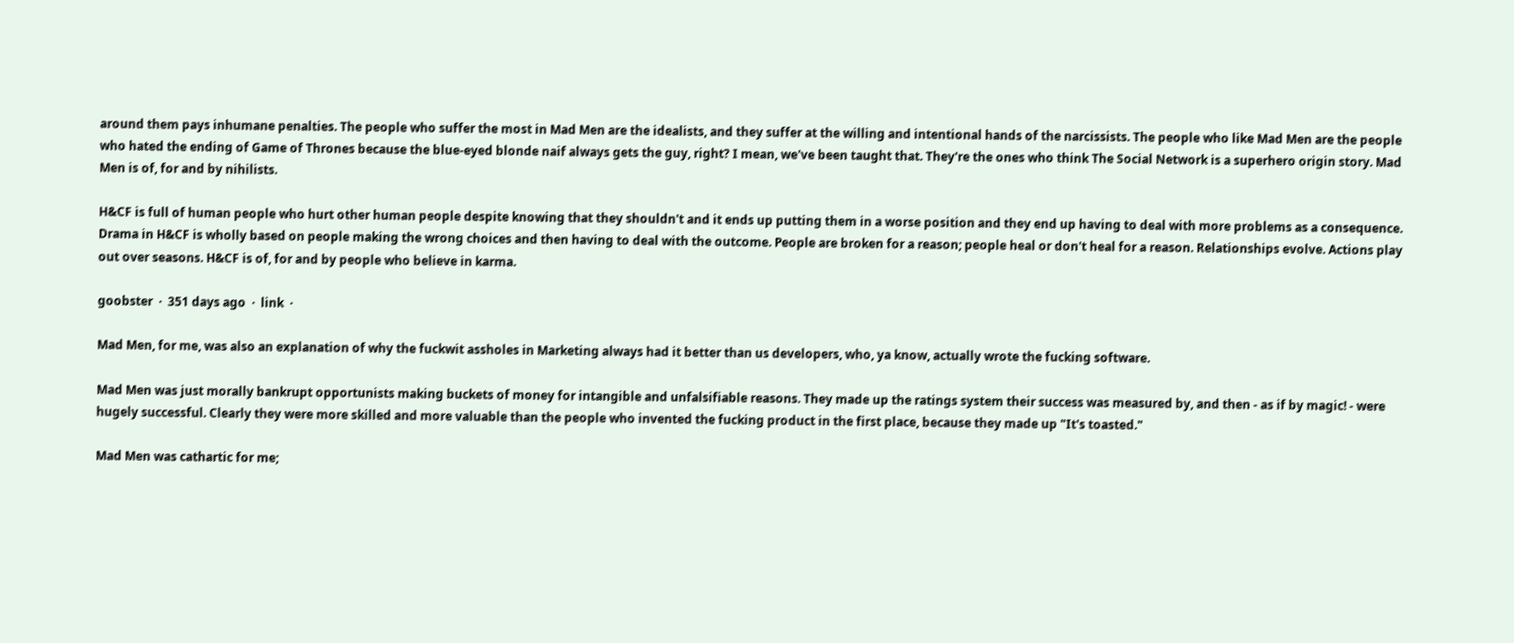around them pays inhumane penalties. The people who suffer the most in Mad Men are the idealists, and they suffer at the willing and intentional hands of the narcissists. The people who like Mad Men are the people who hated the ending of Game of Thrones because the blue-eyed blonde naif always gets the guy, right? I mean, we've been taught that. They're the ones who think The Social Network is a superhero origin story. Mad Men is of, for and by nihilists.

H&CF is full of human people who hurt other human people despite knowing that they shouldn't and it ends up putting them in a worse position and they end up having to deal with more problems as a consequence. Drama in H&CF is wholly based on people making the wrong choices and then having to deal with the outcome. People are broken for a reason; people heal or don't heal for a reason. Relationships evolve. Actions play out over seasons. H&CF is of, for and by people who believe in karma.

goobster  ·  351 days ago  ·  link  ·

Mad Men, for me, was also an explanation of why the fuckwit assholes in Marketing always had it better than us developers, who, ya know, actually wrote the fucking software.

Mad Men was just morally bankrupt opportunists making buckets of money for intangible and unfalsifiable reasons. They made up the ratings system their success was measured by, and then - as if by magic! - were hugely successful. Clearly they were more skilled and more valuable than the people who invented the fucking product in the first place, because they made up "It's toasted."

Mad Men was cathartic for me;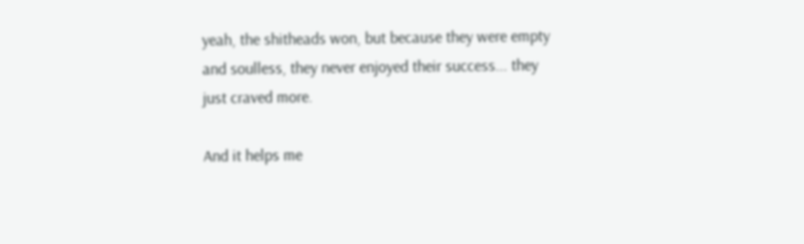yeah, the shitheads won, but because they were empty and soulless, they never enjoyed their success... they just craved more.

And it helps me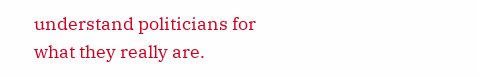understand politicians for what they really are.